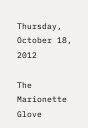Thursday, October 18, 2012

The Marionette Glove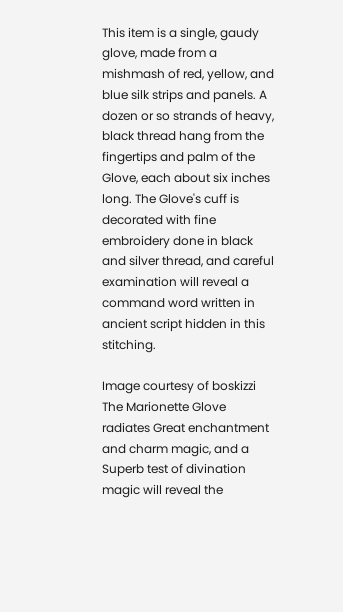This item is a single, gaudy glove, made from a mishmash of red, yellow, and blue silk strips and panels. A dozen or so strands of heavy, black thread hang from the fingertips and palm of the Glove, each about six inches long. The Glove's cuff is decorated with fine embroidery done in black and silver thread, and careful examination will reveal a command word written in ancient script hidden in this stitching.

Image courtesy of boskizzi
The Marionette Glove radiates Great enchantment and charm magic, and a Superb test of divination magic will reveal the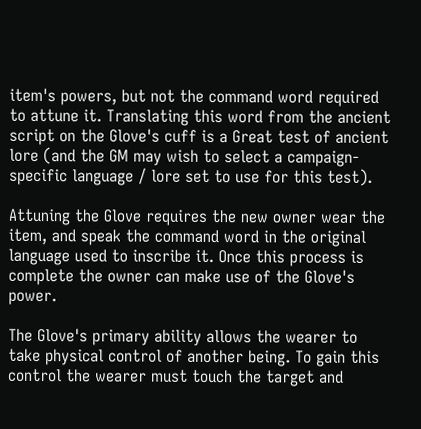item's powers, but not the command word required to attune it. Translating this word from the ancient script on the Glove's cuff is a Great test of ancient lore (and the GM may wish to select a campaign-specific language / lore set to use for this test).

Attuning the Glove requires the new owner wear the item, and speak the command word in the original language used to inscribe it. Once this process is complete the owner can make use of the Glove's power.

The Glove's primary ability allows the wearer to take physical control of another being. To gain this control the wearer must touch the target and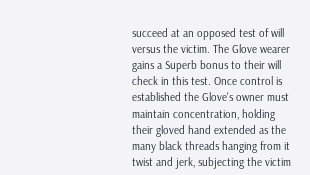succeed at an opposed test of will versus the victim. The Glove wearer gains a Superb bonus to their will check in this test. Once control is established the Glove's owner must maintain concentration, holding their gloved hand extended as the many black threads hanging from it twist and jerk, subjecting the victim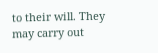to their will. They may carry out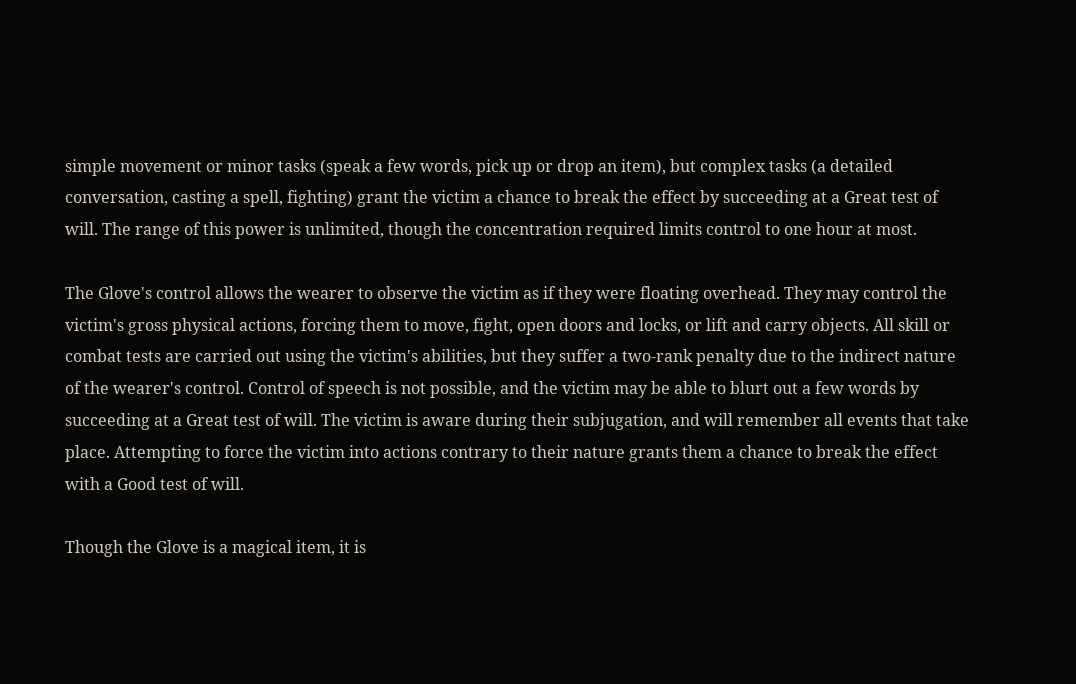simple movement or minor tasks (speak a few words, pick up or drop an item), but complex tasks (a detailed conversation, casting a spell, fighting) grant the victim a chance to break the effect by succeeding at a Great test of will. The range of this power is unlimited, though the concentration required limits control to one hour at most.

The Glove's control allows the wearer to observe the victim as if they were floating overhead. They may control the victim's gross physical actions, forcing them to move, fight, open doors and locks, or lift and carry objects. All skill or combat tests are carried out using the victim's abilities, but they suffer a two-rank penalty due to the indirect nature of the wearer's control. Control of speech is not possible, and the victim may be able to blurt out a few words by succeeding at a Great test of will. The victim is aware during their subjugation, and will remember all events that take place. Attempting to force the victim into actions contrary to their nature grants them a chance to break the effect with a Good test of will.

Though the Glove is a magical item, it is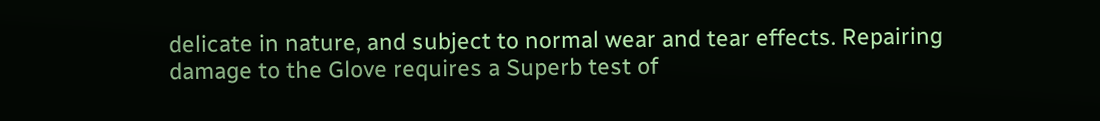delicate in nature, and subject to normal wear and tear effects. Repairing damage to the Glove requires a Superb test of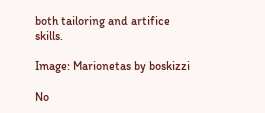both tailoring and artifice skills.

Image: Marionetas by boskizzi

No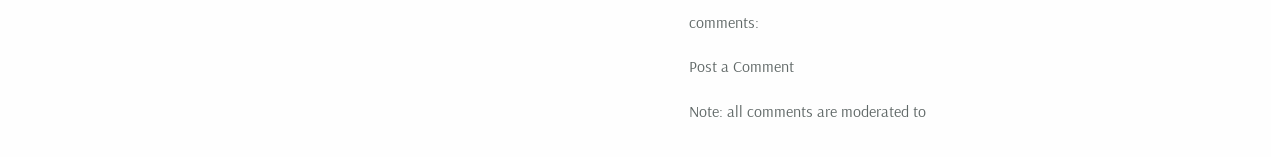comments:

Post a Comment

Note: all comments are moderated to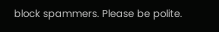block spammers. Please be polite.